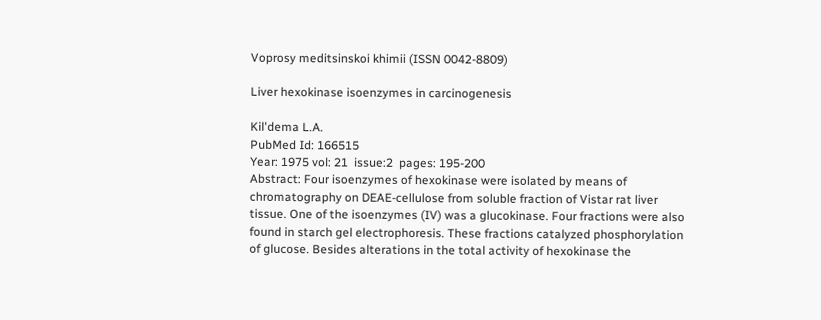Voprosy meditsinskoi khimii (ISSN 0042-8809)

Liver hexokinase isoenzymes in carcinogenesis

Kil'dema L.A.
PubMed Id: 166515
Year: 1975 vol: 21  issue:2  pages: 195-200
Abstract: Four isoenzymes of hexokinase were isolated by means of chromatography on DEAE-cellulose from soluble fraction of Vistar rat liver tissue. One of the isoenzymes (IV) was a glucokinase. Four fractions were also found in starch gel electrophoresis. These fractions catalyzed phosphorylation of glucose. Besides alterations in the total activity of hexokinase the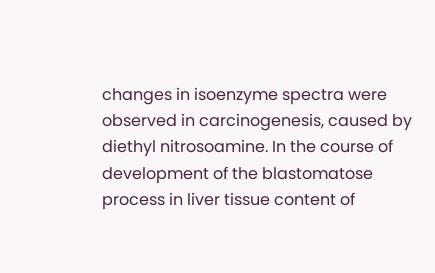changes in isoenzyme spectra were observed in carcinogenesis, caused by diethyl nitrosoamine. In the course of development of the blastomatose process in liver tissue content of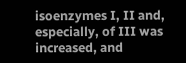isoenzymes I, II and, especially, of III was increased, and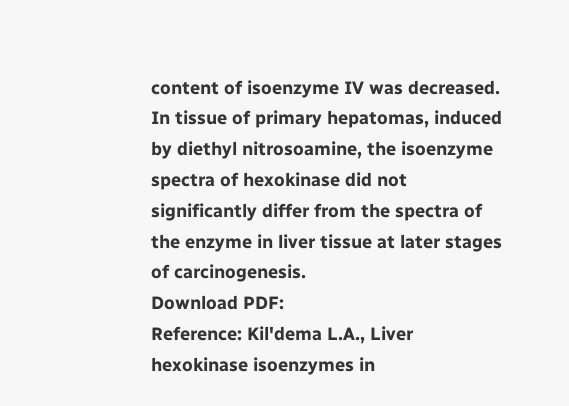content of isoenzyme IV was decreased. In tissue of primary hepatomas, induced by diethyl nitrosoamine, the isoenzyme spectra of hexokinase did not significantly differ from the spectra of the enzyme in liver tissue at later stages of carcinogenesis.
Download PDF:
Reference: Kil'dema L.A., Liver hexokinase isoenzymes in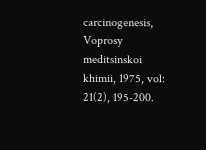carcinogenesis, Voprosy meditsinskoi khimii, 1975, vol: 21(2), 195-200.